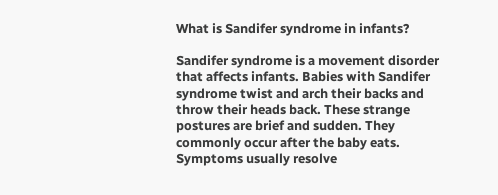What is Sandifer syndrome in infants?

Sandifer syndrome is a movement disorder that affects infants. Babies with Sandifer syndrome twist and arch their backs and throw their heads back. These strange postures are brief and sudden. They commonly occur after the baby eats. Symptoms usually resolve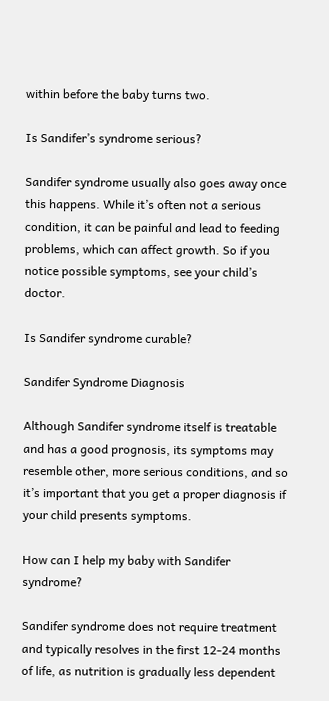within before the baby turns two.

Is Sandifer’s syndrome serious?

Sandifer syndrome usually also goes away once this happens. While it’s often not a serious condition, it can be painful and lead to feeding problems, which can affect growth. So if you notice possible symptoms, see your child’s doctor.

Is Sandifer syndrome curable?

Sandifer Syndrome Diagnosis

Although Sandifer syndrome itself is treatable and has a good prognosis, its symptoms may resemble other, more serious conditions, and so it’s important that you get a proper diagnosis if your child presents symptoms.

How can I help my baby with Sandifer syndrome?

Sandifer syndrome does not require treatment and typically resolves in the first 12-24 months of life, as nutrition is gradually less dependent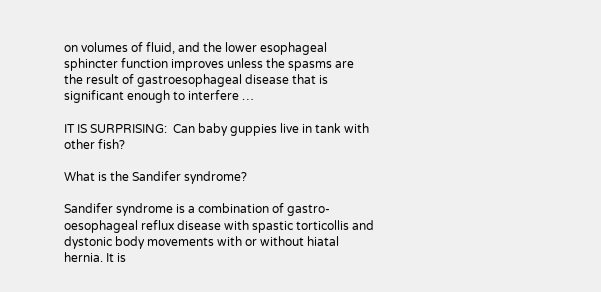on volumes of fluid, and the lower esophageal sphincter function improves unless the spasms are the result of gastroesophageal disease that is significant enough to interfere …

IT IS SURPRISING:  Can baby guppies live in tank with other fish?

What is the Sandifer syndrome?

Sandifer syndrome is a combination of gastro-oesophageal reflux disease with spastic torticollis and dystonic body movements with or without hiatal hernia. It is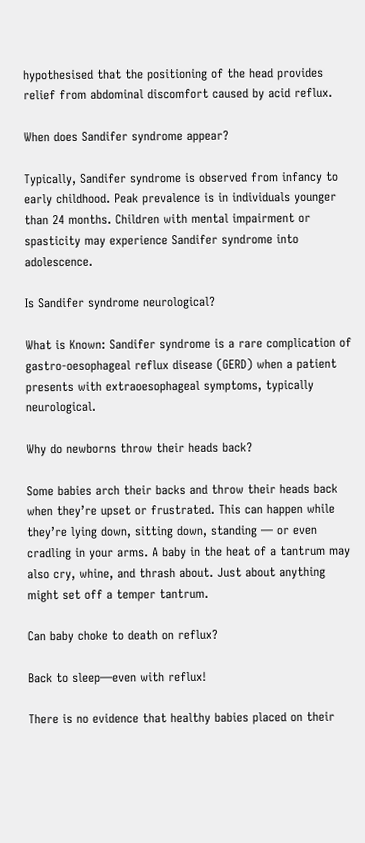hypothesised that the positioning of the head provides relief from abdominal discomfort caused by acid reflux.

When does Sandifer syndrome appear?

Typically, Sandifer syndrome is observed from infancy to early childhood. Peak prevalence is in individuals younger than 24 months. Children with mental impairment or spasticity may experience Sandifer syndrome into adolescence.

Is Sandifer syndrome neurological?

What is Known: Sandifer syndrome is a rare complication of gastro-oesophageal reflux disease (GERD) when a patient presents with extraoesophageal symptoms, typically neurological.

Why do newborns throw their heads back?

Some babies arch their backs and throw their heads back when they’re upset or frustrated. This can happen while they’re lying down, sitting down, standing — or even cradling in your arms. A baby in the heat of a tantrum may also cry, whine, and thrash about. Just about anything might set off a temper tantrum.

Can baby choke to death on reflux?

Back to sleep―even with reflux!

There is no evidence that healthy babies placed on their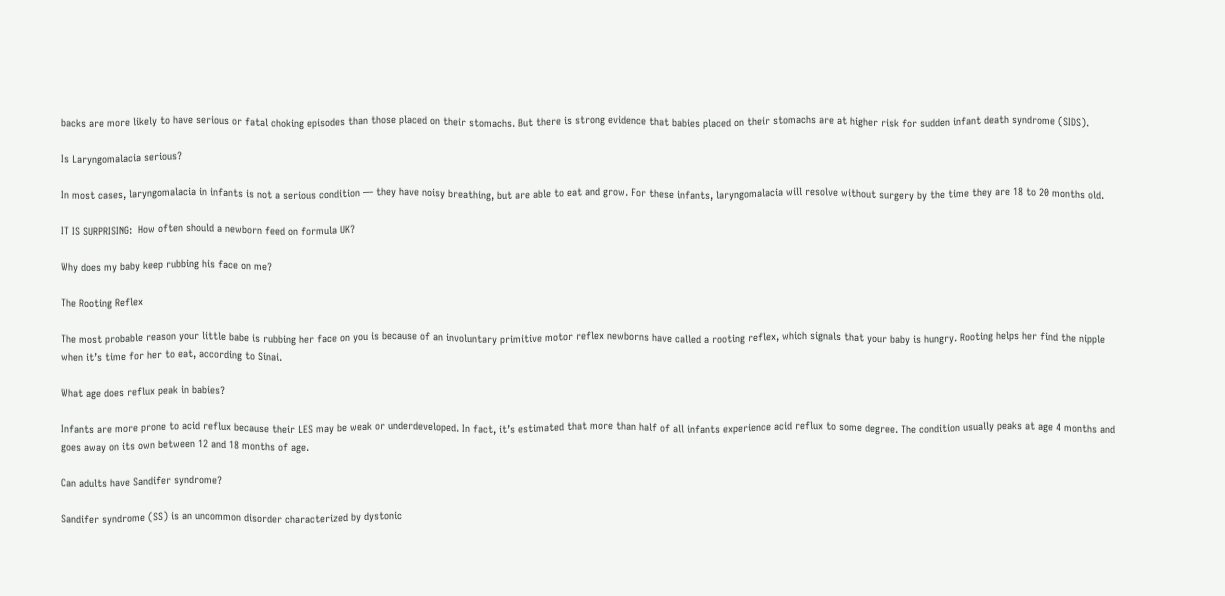backs are more likely to have serious or fatal choking episodes than those placed on their stomachs. But there is strong evidence that babies placed on their stomachs are at higher risk for sudden infant death syndrome (SIDS).

Is Laryngomalacia serious?

In most cases, laryngomalacia in infants is not a serious condition — they have noisy breathing, but are able to eat and grow. For these infants, laryngomalacia will resolve without surgery by the time they are 18 to 20 months old.

IT IS SURPRISING:  How often should a newborn feed on formula UK?

Why does my baby keep rubbing his face on me?

The Rooting Reflex

The most probable reason your little babe is rubbing her face on you is because of an involuntary primitive motor reflex newborns have called a rooting reflex, which signals that your baby is hungry. Rooting helps her find the nipple when it’s time for her to eat, according to Sinai.

What age does reflux peak in babies?

Infants are more prone to acid reflux because their LES may be weak or underdeveloped. In fact, it’s estimated that more than half of all infants experience acid reflux to some degree. The condition usually peaks at age 4 months and goes away on its own between 12 and 18 months of age.

Can adults have Sandifer syndrome?

Sandifer syndrome (SS) is an uncommon disorder characterized by dystonic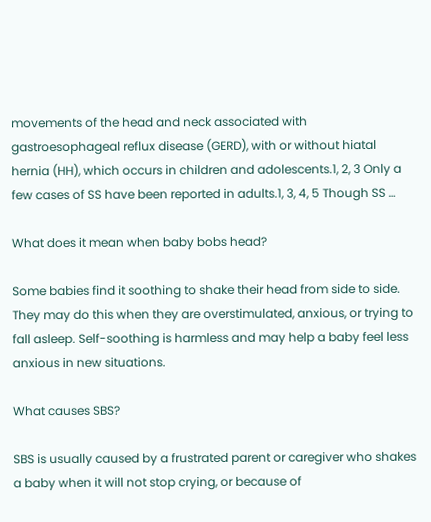movements of the head and neck associated with gastroesophageal reflux disease (GERD), with or without hiatal hernia (HH), which occurs in children and adolescents.1, 2, 3 Only a few cases of SS have been reported in adults.1, 3, 4, 5 Though SS …

What does it mean when baby bobs head?

Some babies find it soothing to shake their head from side to side. They may do this when they are overstimulated, anxious, or trying to fall asleep. Self-soothing is harmless and may help a baby feel less anxious in new situations.

What causes SBS?

SBS is usually caused by a frustrated parent or caregiver who shakes a baby when it will not stop crying, or because of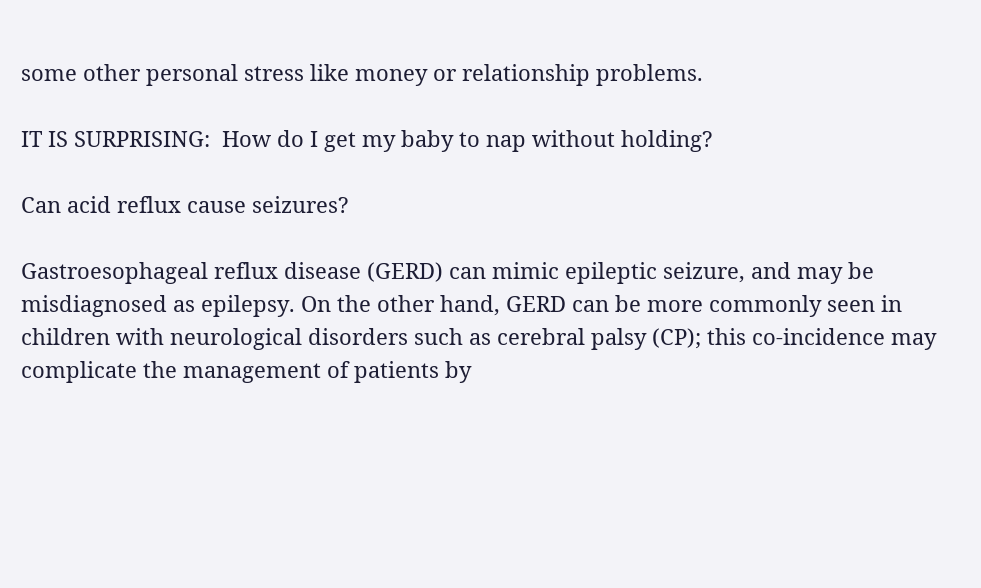some other personal stress like money or relationship problems.

IT IS SURPRISING:  How do I get my baby to nap without holding?

Can acid reflux cause seizures?

Gastroesophageal reflux disease (GERD) can mimic epileptic seizure, and may be misdiagnosed as epilepsy. On the other hand, GERD can be more commonly seen in children with neurological disorders such as cerebral palsy (CP); this co-incidence may complicate the management of patients by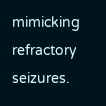mimicking refractory seizures.